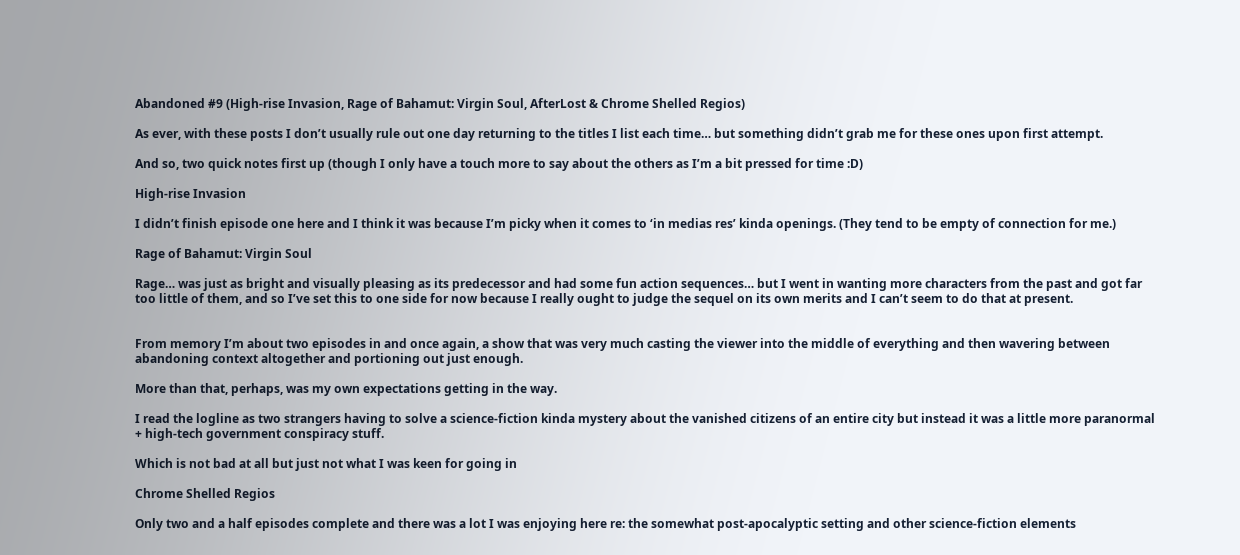Abandoned #9 (High-rise Invasion, Rage of Bahamut: Virgin Soul, AfterLost & Chrome Shelled Regios)

As ever, with these posts I don’t usually rule out one day returning to the titles I list each time… but something didn’t grab me for these ones upon first attempt.

And so, two quick notes first up (though I only have a touch more to say about the others as I’m a bit pressed for time :D)

High-rise Invasion

I didn’t finish episode one here and I think it was because I’m picky when it comes to ‘in medias res’ kinda openings. (They tend to be empty of connection for me.)

Rage of Bahamut: Virgin Soul

Rage… was just as bright and visually pleasing as its predecessor and had some fun action sequences… but I went in wanting more characters from the past and got far too little of them, and so I’ve set this to one side for now because I really ought to judge the sequel on its own merits and I can’t seem to do that at present.


From memory I’m about two episodes in and once again, a show that was very much casting the viewer into the middle of everything and then wavering between abandoning context altogether and portioning out just enough.

More than that, perhaps, was my own expectations getting in the way.

I read the logline as two strangers having to solve a science-fiction kinda mystery about the vanished citizens of an entire city but instead it was a little more paranormal + high-tech government conspiracy stuff.

Which is not bad at all but just not what I was keen for going in

Chrome Shelled Regios

Only two and a half episodes complete and there was a lot I was enjoying here re: the somewhat post-apocalyptic setting and other science-fiction elements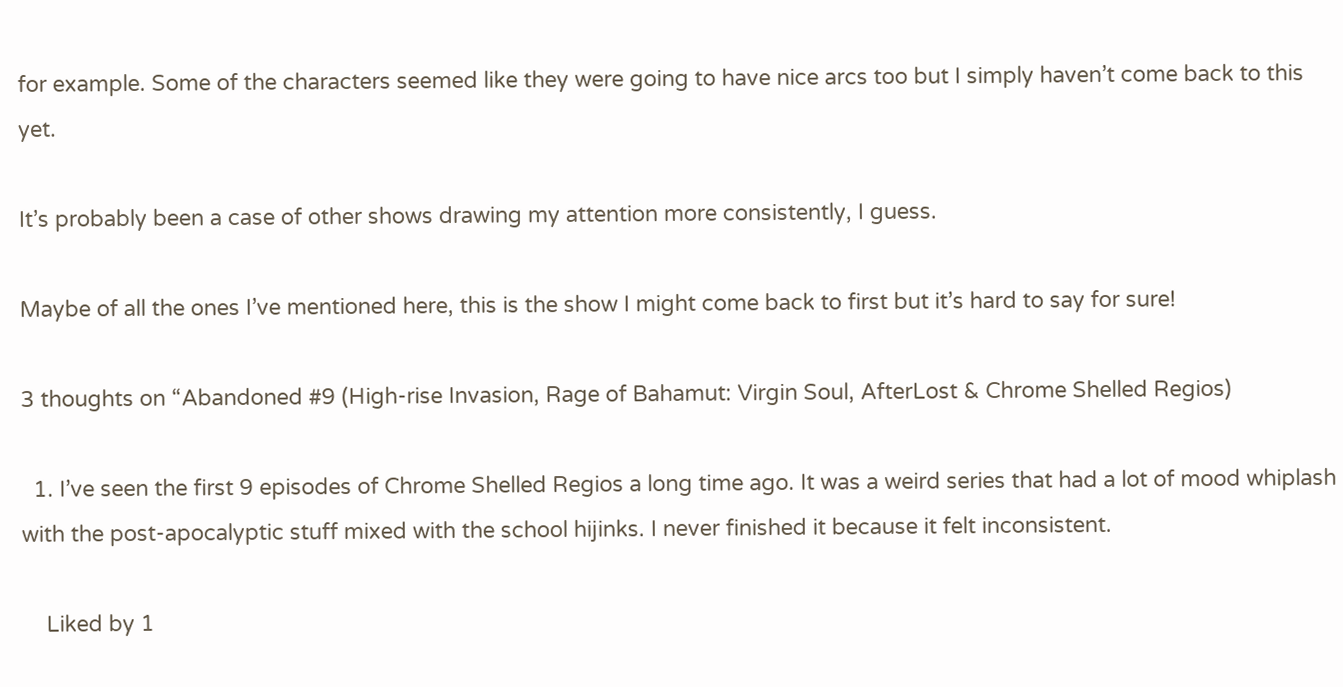for example. Some of the characters seemed like they were going to have nice arcs too but I simply haven’t come back to this yet.

It’s probably been a case of other shows drawing my attention more consistently, I guess.

Maybe of all the ones I’ve mentioned here, this is the show I might come back to first but it’s hard to say for sure!

3 thoughts on “Abandoned #9 (High-rise Invasion, Rage of Bahamut: Virgin Soul, AfterLost & Chrome Shelled Regios)

  1. I’ve seen the first 9 episodes of Chrome Shelled Regios a long time ago. It was a weird series that had a lot of mood whiplash with the post-apocalyptic stuff mixed with the school hijinks. I never finished it because it felt inconsistent.

    Liked by 1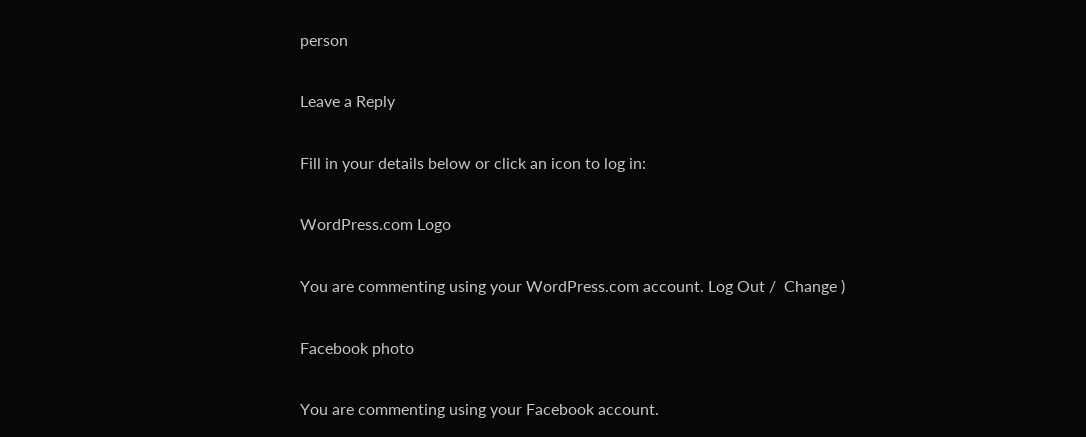person

Leave a Reply

Fill in your details below or click an icon to log in:

WordPress.com Logo

You are commenting using your WordPress.com account. Log Out /  Change )

Facebook photo

You are commenting using your Facebook account.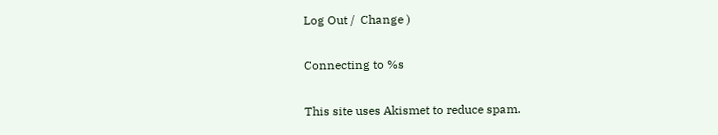Log Out /  Change )

Connecting to %s

This site uses Akismet to reduce spam.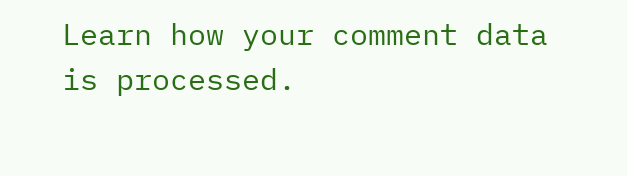Learn how your comment data is processed.